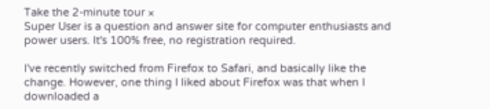Take the 2-minute tour ×
Super User is a question and answer site for computer enthusiasts and power users. It's 100% free, no registration required.

I've recently switched from Firefox to Safari, and basically like the change. However, one thing I liked about Firefox was that when I downloaded a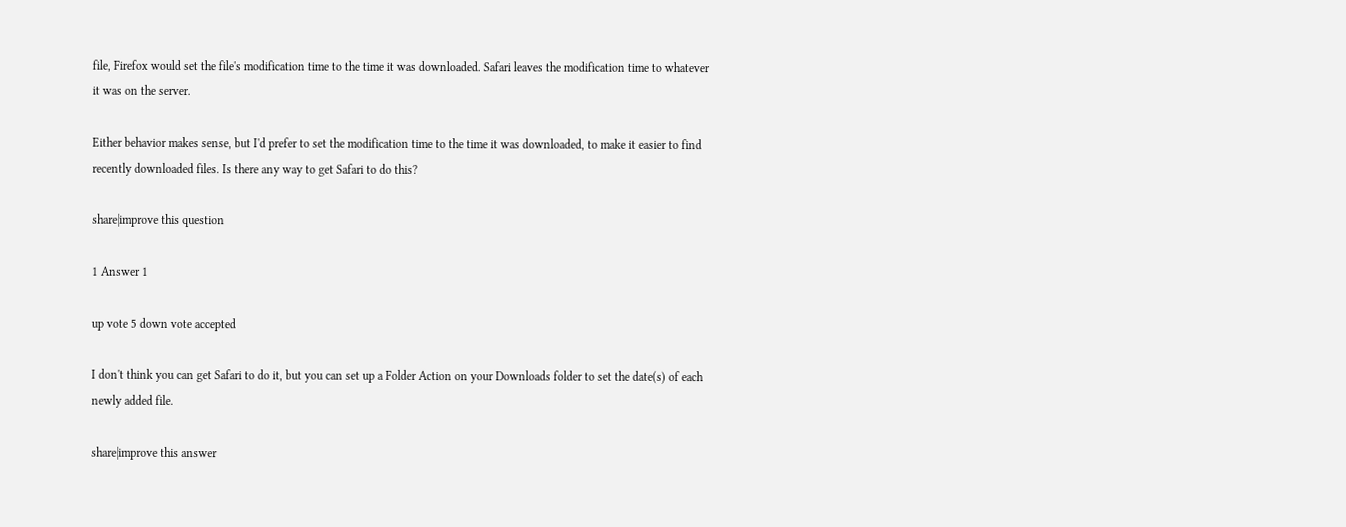file, Firefox would set the file's modification time to the time it was downloaded. Safari leaves the modification time to whatever it was on the server.

Either behavior makes sense, but I'd prefer to set the modification time to the time it was downloaded, to make it easier to find recently downloaded files. Is there any way to get Safari to do this?

share|improve this question

1 Answer 1

up vote 5 down vote accepted

I don't think you can get Safari to do it, but you can set up a Folder Action on your Downloads folder to set the date(s) of each newly added file.

share|improve this answer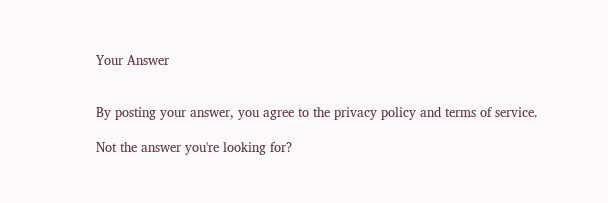Your Answer


By posting your answer, you agree to the privacy policy and terms of service.

Not the answer you're looking for?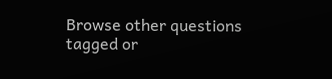Browse other questions tagged or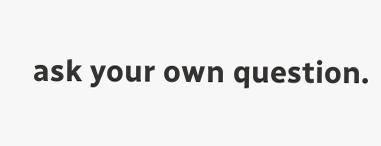ask your own question.